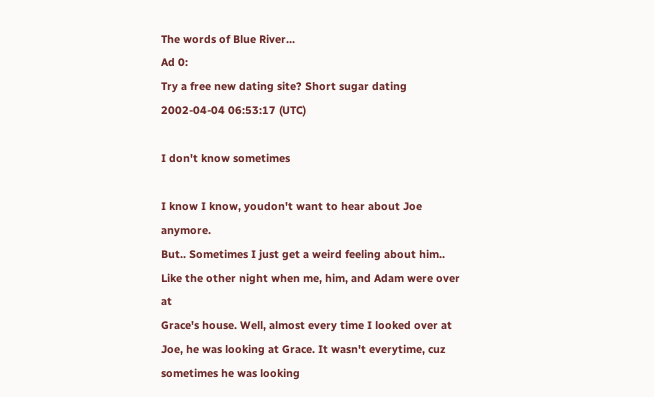The words of Blue River...
Ad 0:
Try a free new dating site? Short sugar dating
2002-04-04 06:53:17 (UTC)

I don't know sometimes

I know I know, youdon't want to hear about Joe anymore.
But.. Sometimes I just get a weird feeling about him..
Like the other night when me, him, and Adam were over at
Grace's house. Well, almost every time I looked over at
Joe, he was looking at Grace. It wasn't everytime, cuz
sometimes he was looking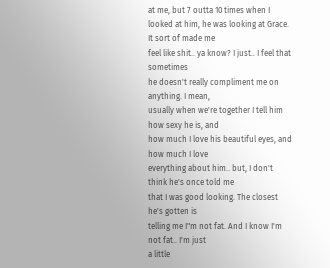at me, but 7 outta 10 times when I
looked at him, he was looking at Grace. It sort of made me
feel like shit.. ya know? I just.. I feel that sometimes
he doesn't really compliment me on anything. I mean,
usually when we're together I tell him how sexy he is, and
how much I love his beautiful eyes, and how much I love
everything about him.. but, I don't think he's once told me
that I was good looking. The closest he's gotten is
telling me I"m not fat. And I know I'm not fat.. I'm just
a little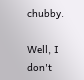chubby.

Well, I don't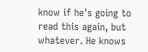know if he's going to read this again, but
whatever. He knows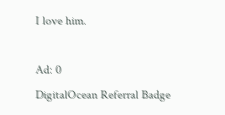I love him.

Ad: 0
DigitalOcean Referral Badge